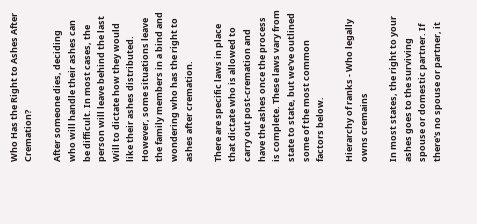Who Has the Right to Ashes After Cremation?

After someone dies, deciding who will handle their ashes can be difficult. In most cases, the person will leave behind the last Will to dictate how they would like their ashes distributed. However, some situations leave the family members in a bind and wondering who has the right to ashes after cremation.

There are specific laws in place that dictate who is allowed to carry out post-cremation and have the ashes once the process is complete. These laws vary from state to state, but we've outlined some of the most common factors below.

Hierarchy of ranks - Who legally owns cremains

In most states, the right to your ashes goes to the surviving spouse or domestic partner. If there's no spouse or partner, it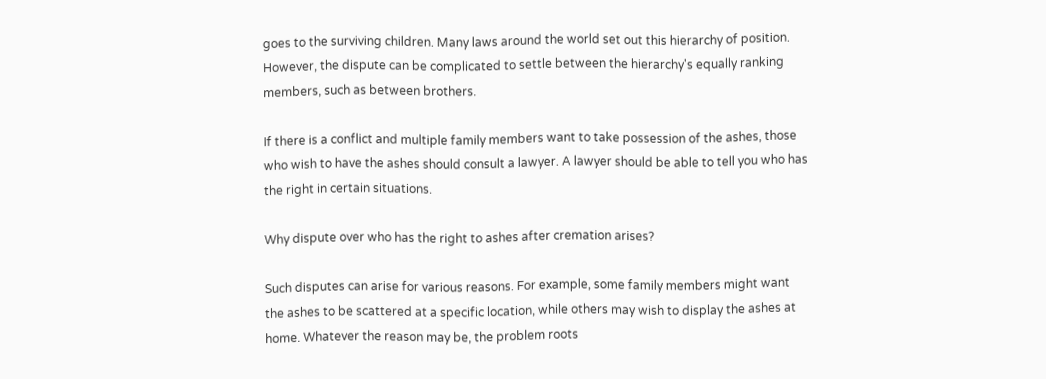goes to the surviving children. Many laws around the world set out this hierarchy of position. However, the dispute can be complicated to settle between the hierarchy's equally ranking members, such as between brothers.

If there is a conflict and multiple family members want to take possession of the ashes, those who wish to have the ashes should consult a lawyer. A lawyer should be able to tell you who has the right in certain situations.

Why dispute over who has the right to ashes after cremation arises?

Such disputes can arise for various reasons. For example, some family members might want the ashes to be scattered at a specific location, while others may wish to display the ashes at home. Whatever the reason may be, the problem roots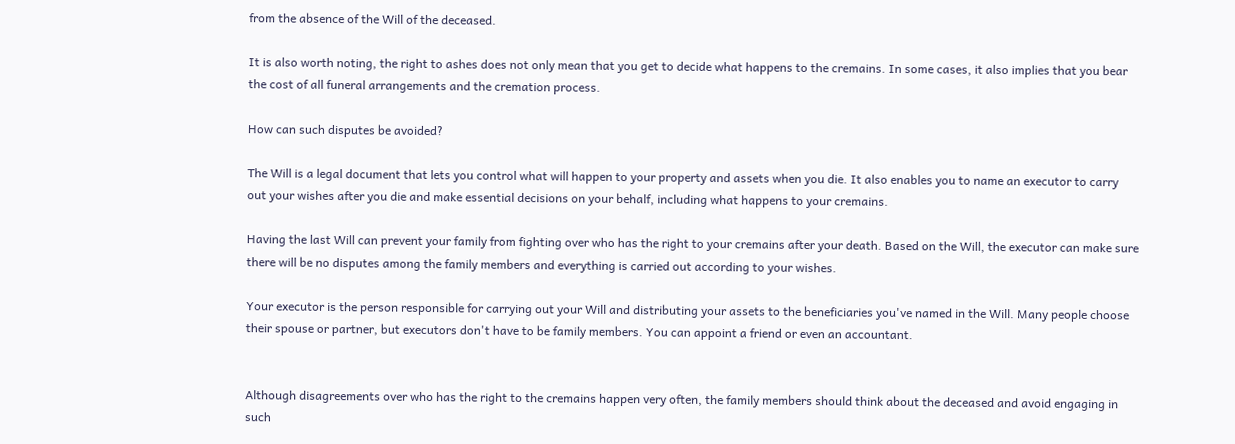from the absence of the Will of the deceased.

It is also worth noting, the right to ashes does not only mean that you get to decide what happens to the cremains. In some cases, it also implies that you bear the cost of all funeral arrangements and the cremation process.

How can such disputes be avoided?

The Will is a legal document that lets you control what will happen to your property and assets when you die. It also enables you to name an executor to carry out your wishes after you die and make essential decisions on your behalf, including what happens to your cremains.

Having the last Will can prevent your family from fighting over who has the right to your cremains after your death. Based on the Will, the executor can make sure there will be no disputes among the family members and everything is carried out according to your wishes.

Your executor is the person responsible for carrying out your Will and distributing your assets to the beneficiaries you've named in the Will. Many people choose their spouse or partner, but executors don't have to be family members. You can appoint a friend or even an accountant.


Although disagreements over who has the right to the cremains happen very often, the family members should think about the deceased and avoid engaging in such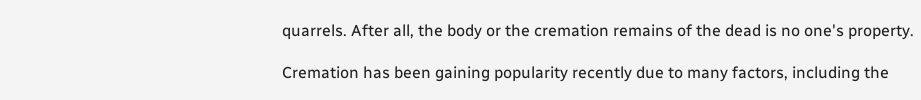quarrels. After all, the body or the cremation remains of the dead is no one's property.

Cremation has been gaining popularity recently due to many factors, including the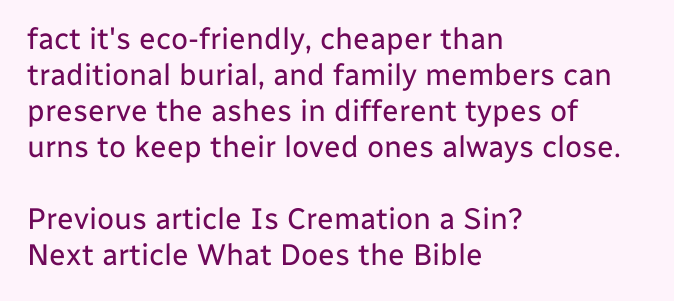fact it's eco-friendly, cheaper than traditional burial, and family members can preserve the ashes in different types of urns to keep their loved ones always close.

Previous article Is Cremation a Sin?
Next article What Does the Bible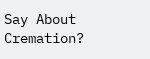Say About Cremation?